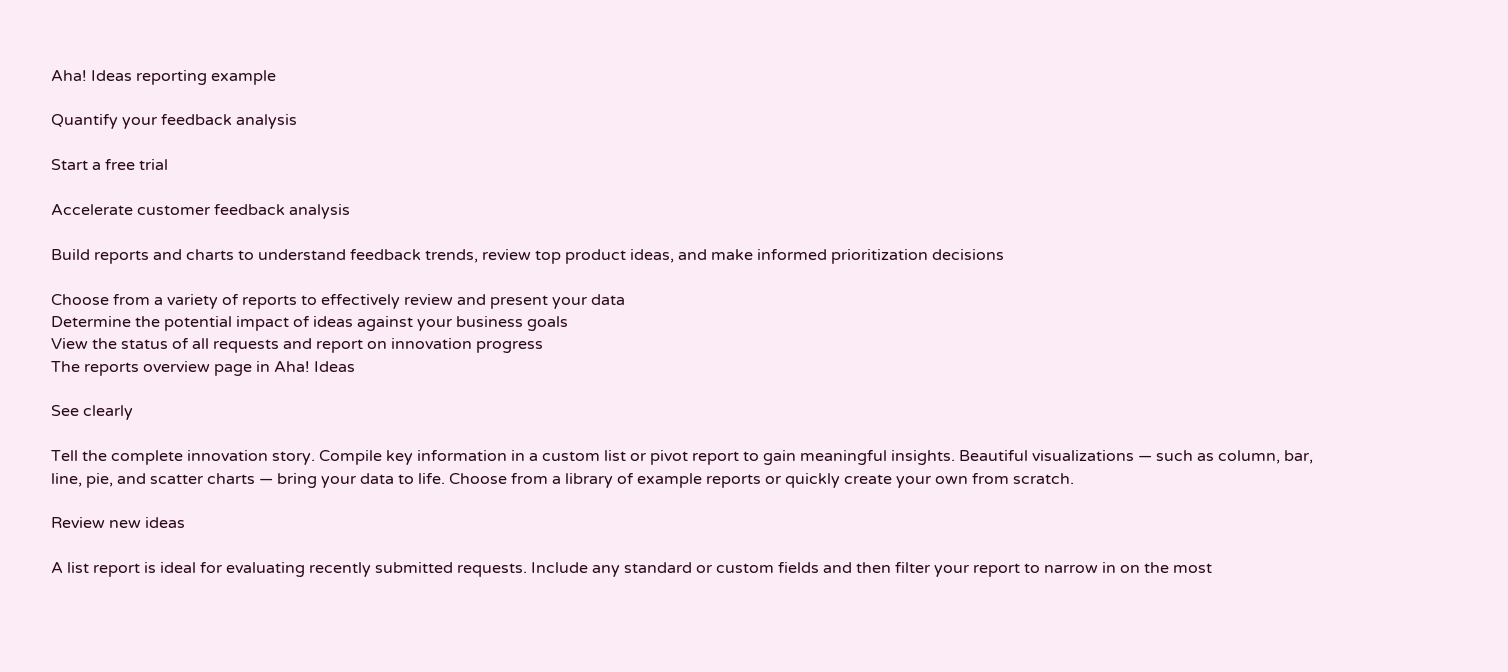Aha! Ideas reporting example

Quantify your feedback analysis

Start a free trial

Accelerate customer feedback analysis

Build reports and charts to understand feedback trends, review top product ideas, and make informed prioritization decisions

Choose from a variety of reports to effectively review and present your data
Determine the potential impact of ideas against your business goals
View the status of all requests and report on innovation progress
The reports overview page in Aha! Ideas

See clearly

Tell the complete innovation story. Compile key information in a custom list or pivot report to gain meaningful insights. Beautiful visualizations — such as column, bar, line, pie, and scatter charts — bring your data to life. Choose from a library of example reports or quickly create your own from scratch.

Review new ideas

A list report is ideal for evaluating recently submitted requests. Include any standard or custom fields and then filter your report to narrow in on the most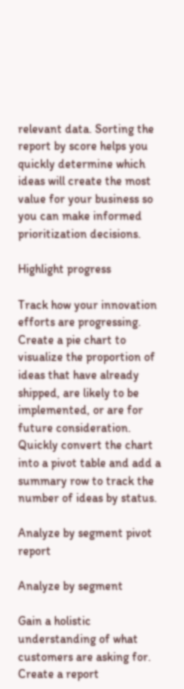relevant data. Sorting the report by score helps you quickly determine which ideas will create the most value for your business so you can make informed prioritization decisions.

Highlight progress

Track how your innovation efforts are progressing. Create a pie chart to visualize the proportion of ideas that have already shipped, are likely to be implemented, or are for future consideration. Quickly convert the chart into a pivot table and add a summary row to track the number of ideas by status.

Analyze by segment pivot report

Analyze by segment

Gain a holistic understanding of what customers are asking for. Create a report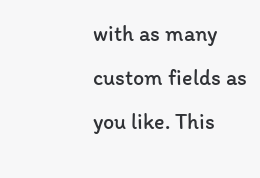with as many custom fields as you like. This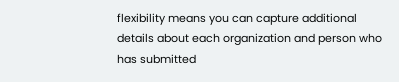flexibility means you can capture additional details about each organization and person who has submitted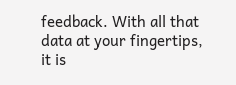feedback. With all that data at your fingertips, it is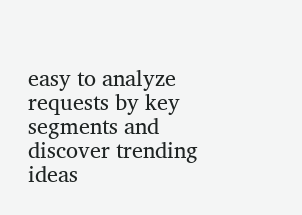easy to analyze requests by key segments and discover trending ideas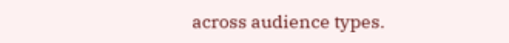across audience types.